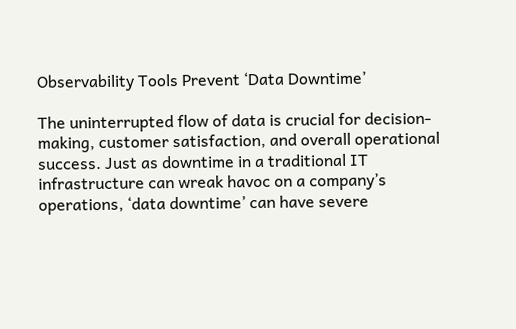Observability Tools Prevent ‘Data Downtime’

The uninterrupted flow of data is crucial for decision-making, customer satisfaction, and overall operational success. Just as downtime in a traditional IT infrastructure can wreak havoc on a company’s operations, ‘data downtime’ can have severe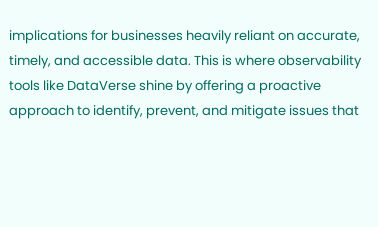implications for businesses heavily reliant on accurate, timely, and accessible data. This is where observability tools like DataVerse shine by offering a proactive approach to identify, prevent, and mitigate issues that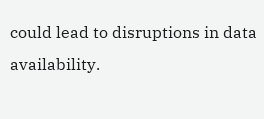could lead to disruptions in data availability.